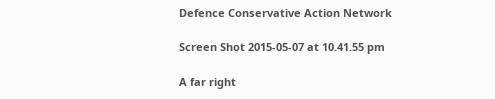Defence Conservative Action Network

Screen Shot 2015-05-07 at 10.41.55 pm

A far right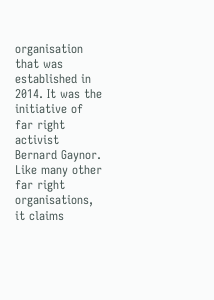organisation that was established in 2014. It was the initiative of far right activist Bernard Gaynor. Like many other far right organisations, it claims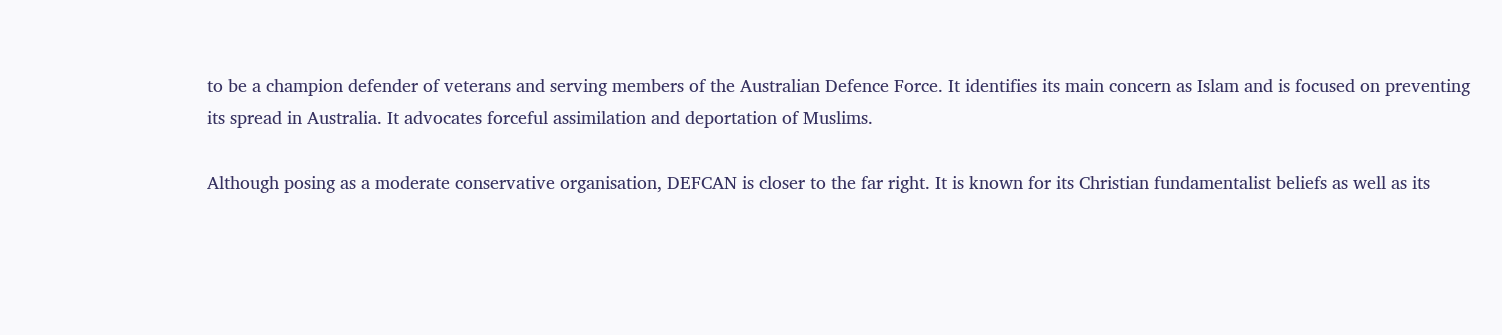to be a champion defender of veterans and serving members of the Australian Defence Force. It identifies its main concern as Islam and is focused on preventing its spread in Australia. It advocates forceful assimilation and deportation of Muslims.

Although posing as a moderate conservative organisation, DEFCAN is closer to the far right. It is known for its Christian fundamentalist beliefs as well as its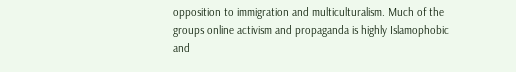opposition to immigration and multiculturalism. Much of the groups online activism and propaganda is highly Islamophobic and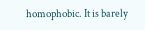homophobic. It is barely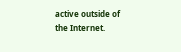active outside of the Internet.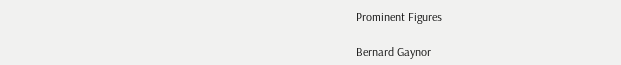Prominent Figures

Bernard Gaynor